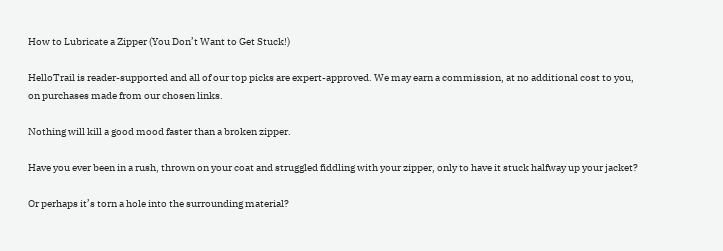How to Lubricate a Zipper (You Don’t Want to Get Stuck!)

HelloTrail is reader-supported and all of our top picks are expert-approved. We may earn a commission, at no additional cost to you, on purchases made from our chosen links.

Nothing will kill a good mood faster than a broken zipper.

Have you ever been in a rush, thrown on your coat and struggled fiddling with your zipper, only to have it stuck halfway up your jacket?

Or perhaps it’s torn a hole into the surrounding material?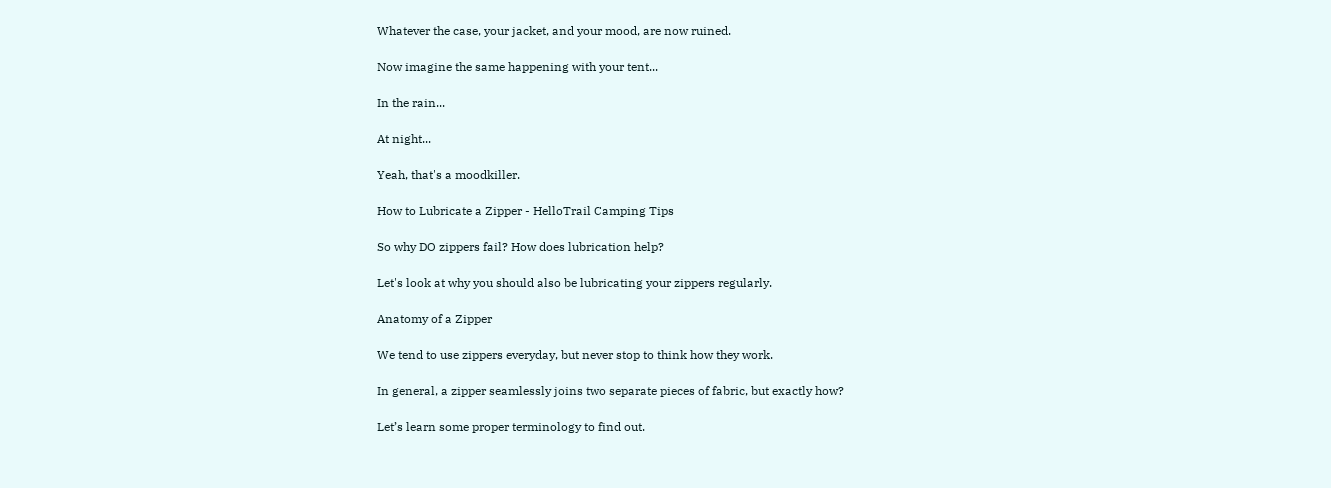Whatever the case, your jacket, and your mood, are now ruined.

Now imagine the same happening with your tent...

In the rain...

At night...

Yeah, that's a moodkiller.

How to Lubricate a Zipper - HelloTrail Camping Tips

So why DO zippers fail? How does lubrication help?

Let's look at why you should also be lubricating your zippers regularly.

Anatomy of a Zipper

We tend to use zippers everyday, but never stop to think how they work.

In general, a zipper seamlessly joins two separate pieces of fabric, but exactly how?

Let’s learn some proper terminology to find out.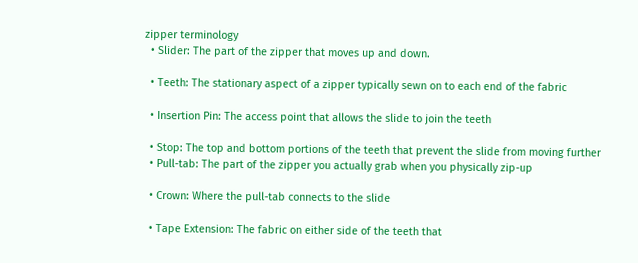zipper terminology
  • Slider: The part of the zipper that moves up and down.

  • Teeth: The stationary aspect of a zipper typically sewn on to each end of the fabric

  • Insertion Pin: The access point that allows the slide to join the teeth

  • Stop: The top and bottom portions of the teeth that prevent the slide from moving further
  • Pull-tab: The part of the zipper you actually grab when you physically zip-up

  • Crown: Where the pull-tab connects to the slide

  • Tape Extension: The fabric on either side of the teeth that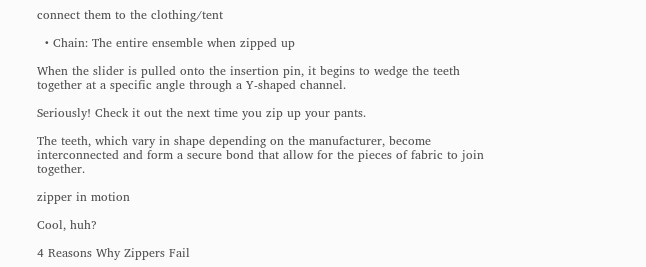connect them to the clothing/tent

  • Chain: The entire ensemble when zipped up

When the slider is pulled onto the insertion pin, it begins to wedge the teeth together at a specific angle through a Y-shaped channel.

Seriously! Check it out the next time you zip up your pants.

The teeth, which vary in shape depending on the manufacturer, become interconnected and form a secure bond that allow for the pieces of fabric to join together.

zipper in motion

Cool, huh?

4 Reasons Why Zippers Fail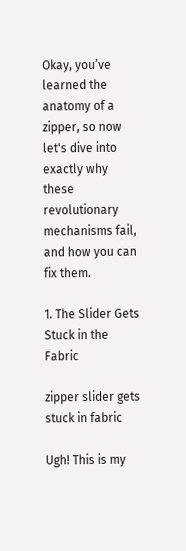Okay, you’ve learned the anatomy of a zipper, so now let's dive into exactly why these revolutionary mechanisms fail, and how you can fix them.

1. The Slider Gets Stuck in the Fabric

zipper slider gets stuck in fabric

Ugh! This is my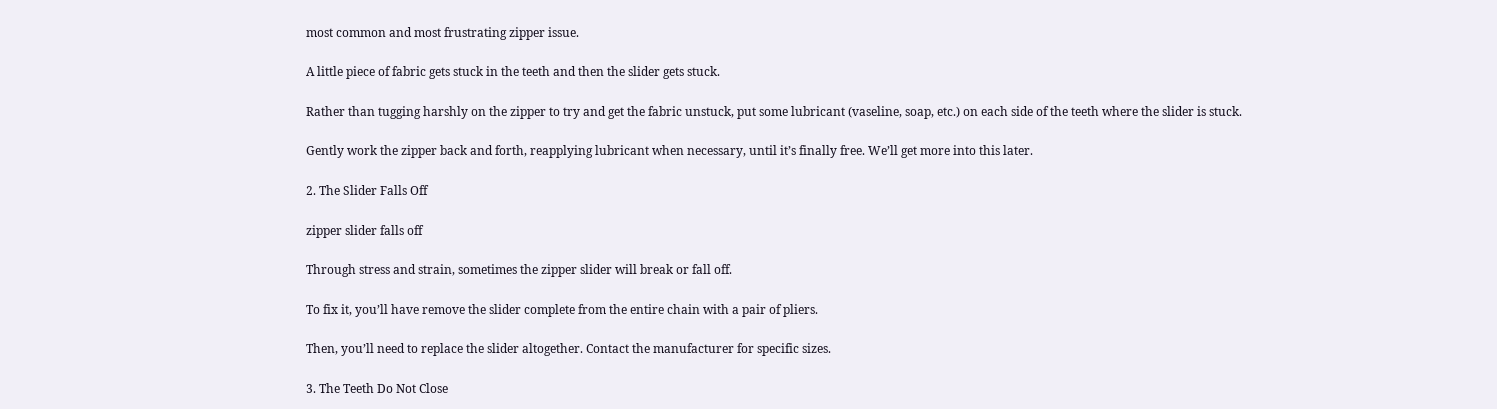most common and most frustrating zipper issue.

A little piece of fabric gets stuck in the teeth and then the slider gets stuck.

Rather than tugging harshly on the zipper to try and get the fabric unstuck, put some lubricant (vaseline, soap, etc.) on each side of the teeth where the slider is stuck.

Gently work the zipper back and forth, reapplying lubricant when necessary, until it’s finally free. We’ll get more into this later.

2. The Slider Falls Off

zipper slider falls off

Through stress and strain, sometimes the zipper slider will break or fall off.

To fix it, you’ll have remove the slider complete from the entire chain with a pair of pliers.

Then, you’ll need to replace the slider altogether. Contact the manufacturer for specific sizes.

3. The Teeth Do Not Close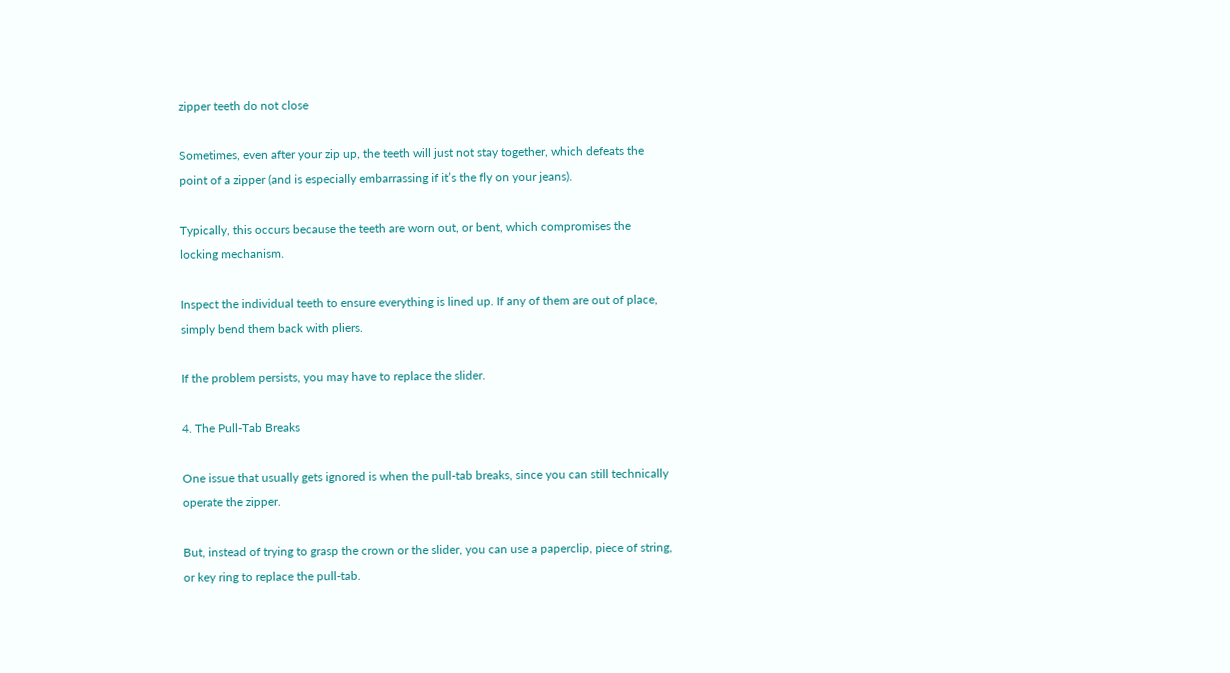zipper teeth do not close

Sometimes, even after your zip up, the teeth will just not stay together, which defeats the point of a zipper (and is especially embarrassing if it’s the fly on your jeans).

Typically, this occurs because the teeth are worn out, or bent, which compromises the locking mechanism.

Inspect the individual teeth to ensure everything is lined up. If any of them are out of place, simply bend them back with pliers.

If the problem persists, you may have to replace the slider.

4. The Pull-Tab Breaks

One issue that usually gets ignored is when the pull-tab breaks, since you can still technically operate the zipper.

But, instead of trying to grasp the crown or the slider, you can use a paperclip, piece of string, or key ring to replace the pull-tab.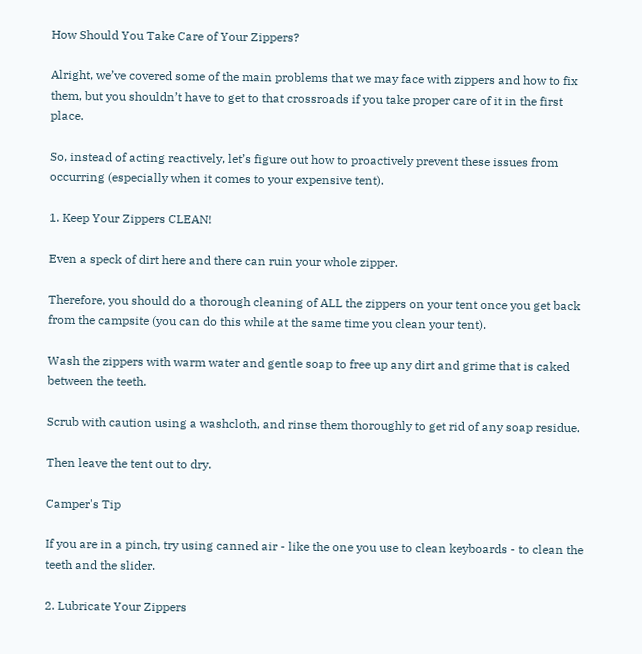How Should You Take Care of Your Zippers?

Alright, we’ve covered some of the main problems that we may face with zippers and how to fix them, but you shouldn’t have to get to that crossroads if you take proper care of it in the first place.

So, instead of acting reactively, let’s figure out how to proactively prevent these issues from occurring (especially when it comes to your expensive tent).

1. Keep Your Zippers CLEAN!

Even a speck of dirt here and there can ruin your whole zipper.

Therefore, you should do a thorough cleaning of ALL the zippers on your tent once you get back from the campsite (you can do this while at the same time you clean your tent).

Wash the zippers with warm water and gentle soap to free up any dirt and grime that is caked between the teeth.

Scrub with caution using a washcloth, and rinse them thoroughly to get rid of any soap residue.

Then leave the tent out to dry.

Camper's Tip

If you are in a pinch, try using canned air - like the one you use to clean keyboards - to clean the teeth and the slider.

2. Lubricate Your Zippers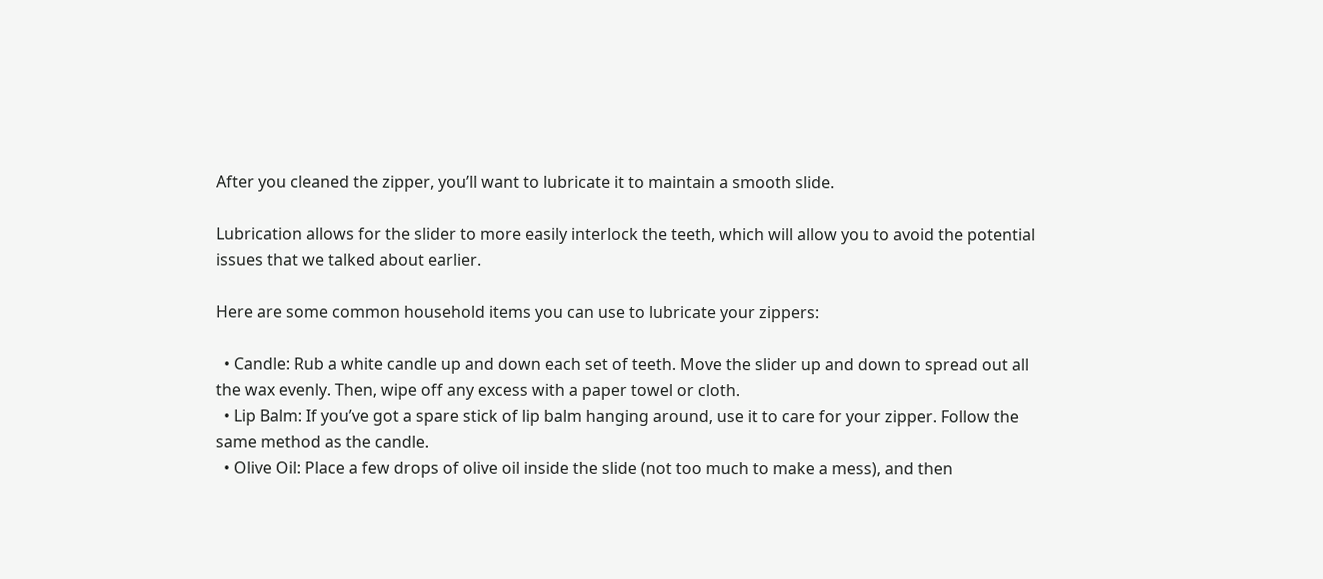After you cleaned the zipper, you’ll want to lubricate it to maintain a smooth slide.

Lubrication allows for the slider to more easily interlock the teeth, which will allow you to avoid the potential issues that we talked about earlier.

Here are some common household items you can use to lubricate your zippers:

  • Candle: Rub a white candle up and down each set of teeth. Move the slider up and down to spread out all the wax evenly. Then, wipe off any excess with a paper towel or cloth.
  • Lip Balm: If you’ve got a spare stick of lip balm hanging around, use it to care for your zipper. Follow the same method as the candle.
  • Olive Oil: Place a few drops of olive oil inside the slide (not too much to make a mess), and then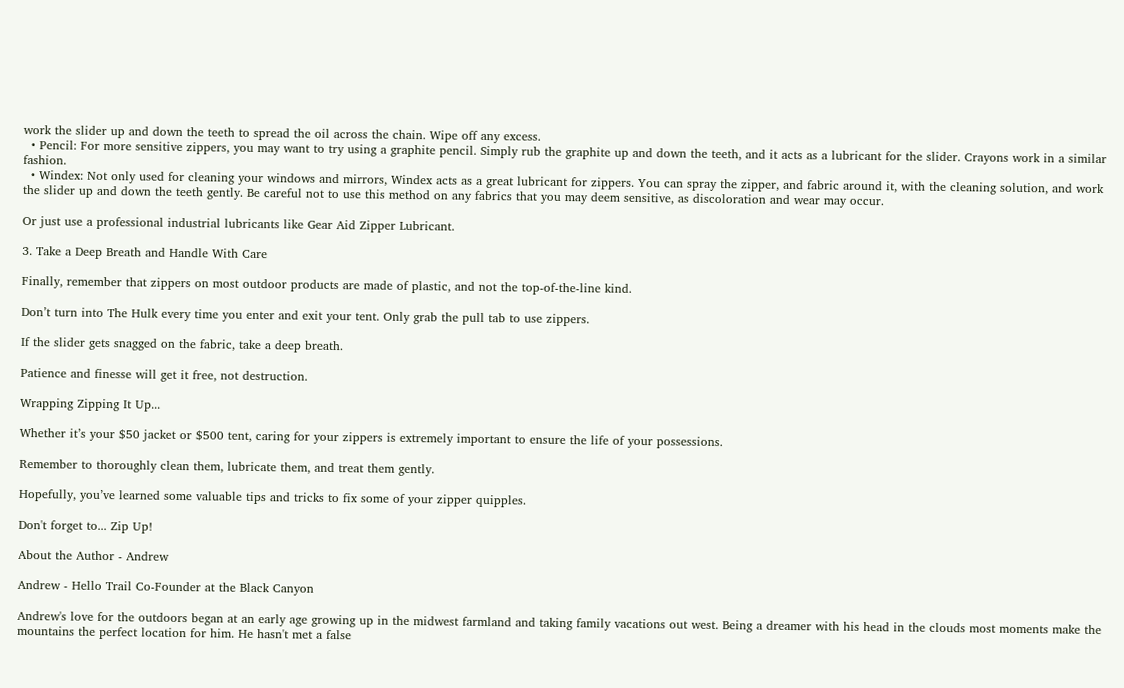work the slider up and down the teeth to spread the oil across the chain. Wipe off any excess.
  • Pencil: For more sensitive zippers, you may want to try using a graphite pencil. Simply rub the graphite up and down the teeth, and it acts as a lubricant for the slider. Crayons work in a similar fashion.
  • Windex: Not only used for cleaning your windows and mirrors, Windex acts as a great lubricant for zippers. You can spray the zipper, and fabric around it, with the cleaning solution, and work the slider up and down the teeth gently. Be careful not to use this method on any fabrics that you may deem sensitive, as discoloration and wear may occur.

Or just use a professional industrial lubricants like Gear Aid Zipper Lubricant.

3. Take a Deep Breath and Handle With Care

Finally, remember that zippers on most outdoor products are made of plastic, and not the top-of-the-line kind.

Don’t turn into The Hulk every time you enter and exit your tent. Only grab the pull tab to use zippers.

If the slider gets snagged on the fabric, take a deep breath.

Patience and finesse will get it free, not destruction.

Wrapping Zipping It Up...

Whether it’s your $50 jacket or $500 tent, caring for your zippers is extremely important to ensure the life of your possessions.

Remember to thoroughly clean them, lubricate them, and treat them gently.

Hopefully, you’ve learned some valuable tips and tricks to fix some of your zipper quipples.

Don't forget to... Zip Up!

About the Author - Andrew

Andrew - Hello Trail Co-Founder at the Black Canyon

Andrew's love for the outdoors began at an early age growing up in the midwest farmland and taking family vacations out west. Being a dreamer with his head in the clouds most moments make the mountains the perfect location for him. He hasn't met a false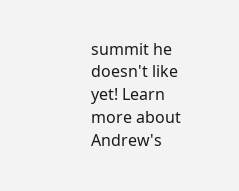summit he doesn't like yet! Learn more about Andrew's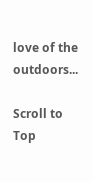love of the outdoors...

Scroll to Top